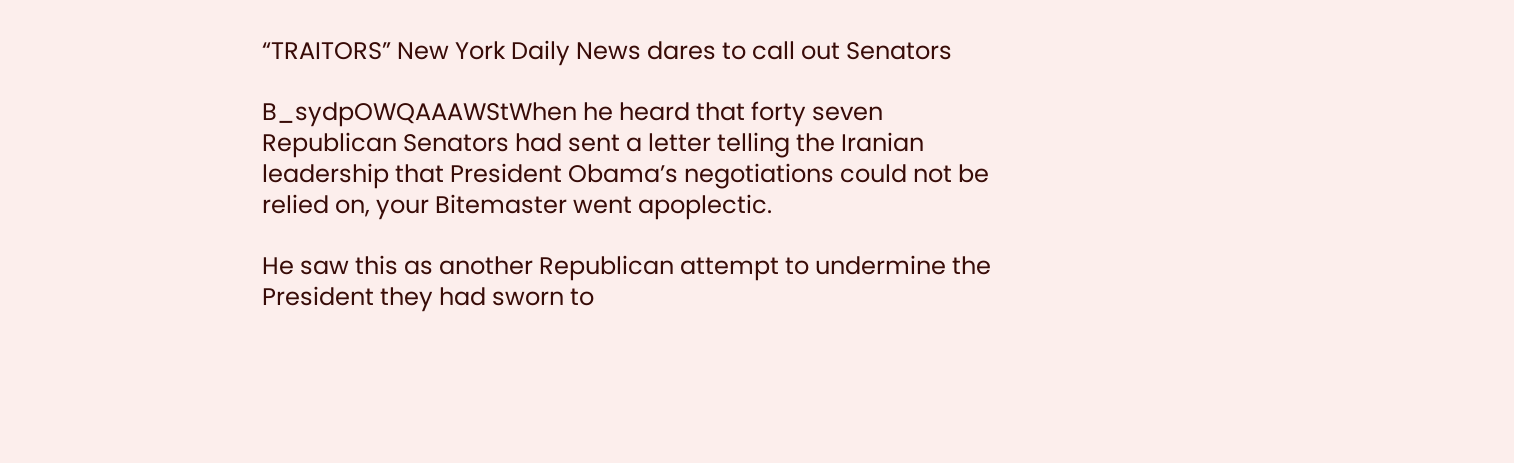“TRAITORS” New York Daily News dares to call out Senators

B_sydpOWQAAAWStWhen he heard that forty seven Republican Senators had sent a letter telling the Iranian leadership that President Obama’s negotiations could not be relied on, your Bitemaster went apoplectic.

He saw this as another Republican attempt to undermine the President they had sworn to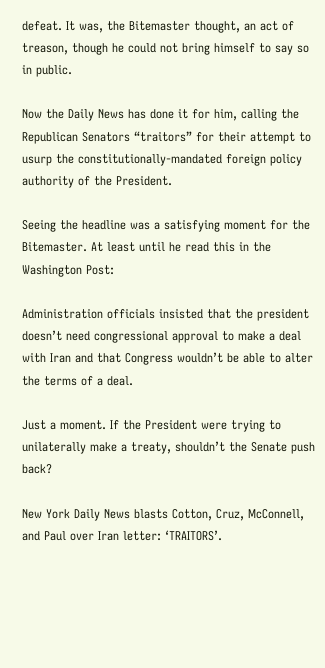defeat. It was, the Bitemaster thought, an act of treason, though he could not bring himself to say so in public.

Now the Daily News has done it for him, calling the Republican Senators “traitors” for their attempt to usurp the constitutionally-mandated foreign policy authority of the President.

Seeing the headline was a satisfying moment for the Bitemaster. At least until he read this in the Washington Post:

Administration officials insisted that the president doesn’t need congressional approval to make a deal with Iran and that Congress wouldn’t be able to alter the terms of a deal.

Just a moment. If the President were trying to unilaterally make a treaty, shouldn’t the Senate push back?

New York Daily News blasts Cotton, Cruz, McConnell, and Paul over Iran letter: ‘TRAITORS’.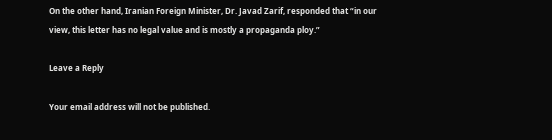On the other hand, Iranian Foreign Minister, Dr. Javad Zarif, responded that “in our view, this letter has no legal value and is mostly a propaganda ploy.”

Leave a Reply

Your email address will not be published.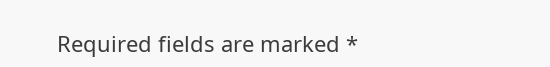Required fields are marked *